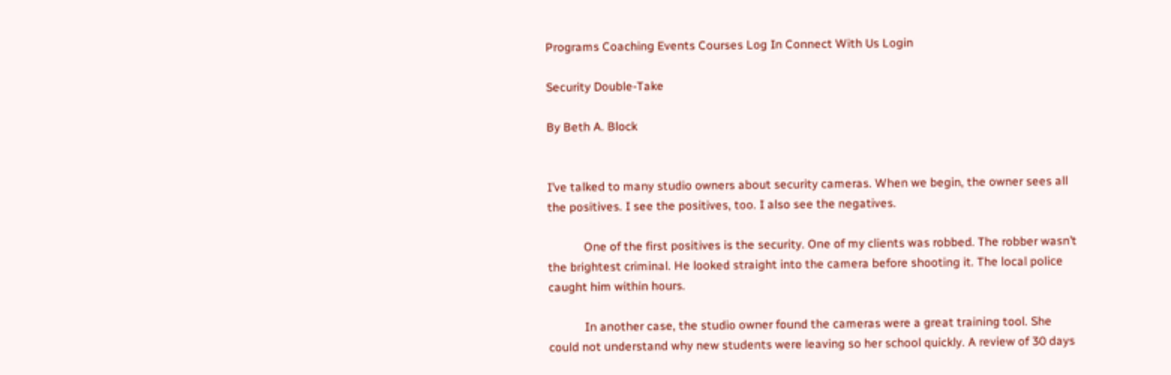Programs Coaching Events Courses Log In Connect With Us Login

Security Double-Take

By Beth A. Block


I’ve talked to many studio owners about security cameras. When we begin, the owner sees all the positives. I see the positives, too. I also see the negatives.

            One of the first positives is the security. One of my clients was robbed. The robber wasn’t the brightest criminal. He looked straight into the camera before shooting it. The local police caught him within hours.

            In another case, the studio owner found the cameras were a great training tool. She could not understand why new students were leaving so her school quickly. A review of 30 days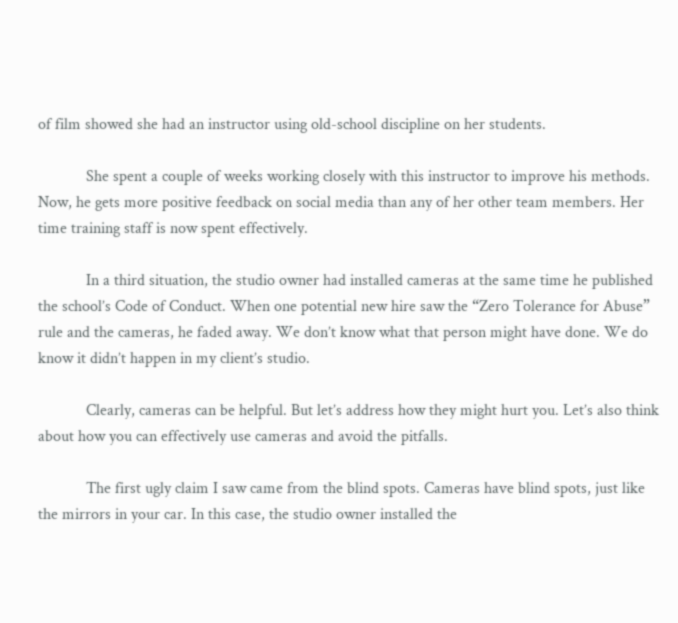of film showed she had an instructor using old-school discipline on her students.

            She spent a couple of weeks working closely with this instructor to improve his methods. Now, he gets more positive feedback on social media than any of her other team members. Her time training staff is now spent effectively.

            In a third situation, the studio owner had installed cameras at the same time he published the school’s Code of Conduct. When one potential new hire saw the “Zero Tolerance for Abuse” rule and the cameras, he faded away. We don’t know what that person might have done. We do know it didn’t happen in my client’s studio.

            Clearly, cameras can be helpful. But let’s address how they might hurt you. Let’s also think about how you can effectively use cameras and avoid the pitfalls.

            The first ugly claim I saw came from the blind spots. Cameras have blind spots, just like the mirrors in your car. In this case, the studio owner installed the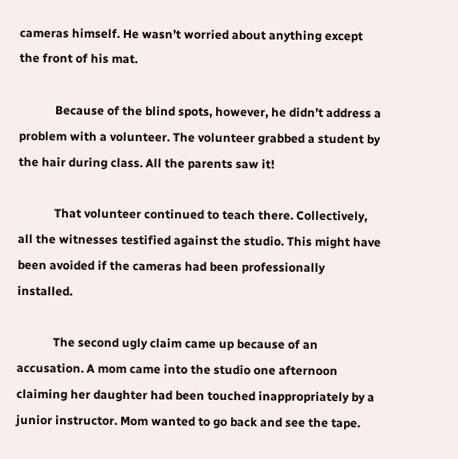cameras himself. He wasn’t worried about anything except the front of his mat.

            Because of the blind spots, however, he didn’t address a problem with a volunteer. The volunteer grabbed a student by the hair during class. All the parents saw it!

            That volunteer continued to teach there. Collectively, all the witnesses testified against the studio. This might have been avoided if the cameras had been professionally installed.

            The second ugly claim came up because of an accusation. A mom came into the studio one afternoon claiming her daughter had been touched inappropriately by a junior instructor. Mom wanted to go back and see the tape.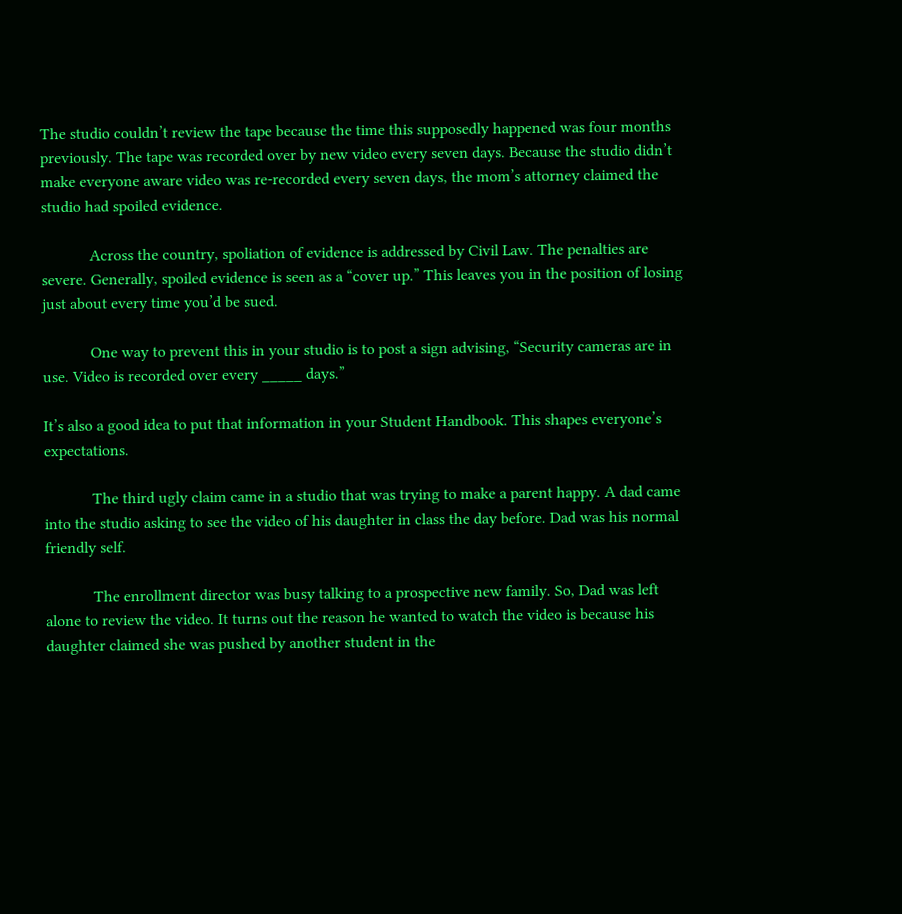The studio couldn’t review the tape because the time this supposedly happened was four months previously. The tape was recorded over by new video every seven days. Because the studio didn’t make everyone aware video was re-recorded every seven days, the mom’s attorney claimed the studio had spoiled evidence.

            Across the country, spoliation of evidence is addressed by Civil Law. The penalties are severe. Generally, spoiled evidence is seen as a “cover up.” This leaves you in the position of losing just about every time you’d be sued.

            One way to prevent this in your studio is to post a sign advising, “Security cameras are in use. Video is recorded over every _____ days.”

It’s also a good idea to put that information in your Student Handbook. This shapes everyone’s expectations.

            The third ugly claim came in a studio that was trying to make a parent happy. A dad came into the studio asking to see the video of his daughter in class the day before. Dad was his normal friendly self.

            The enrollment director was busy talking to a prospective new family. So, Dad was left alone to review the video. It turns out the reason he wanted to watch the video is because his daughter claimed she was pushed by another student in the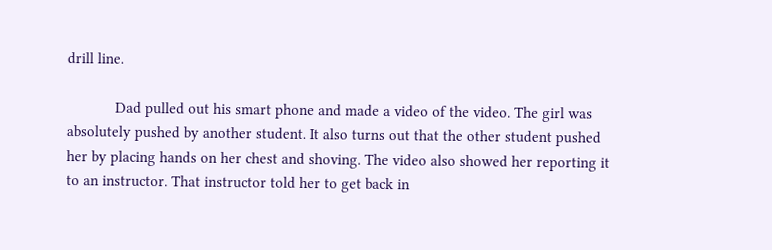drill line.

            Dad pulled out his smart phone and made a video of the video. The girl was absolutely pushed by another student. It also turns out that the other student pushed her by placing hands on her chest and shoving. The video also showed her reporting it to an instructor. That instructor told her to get back in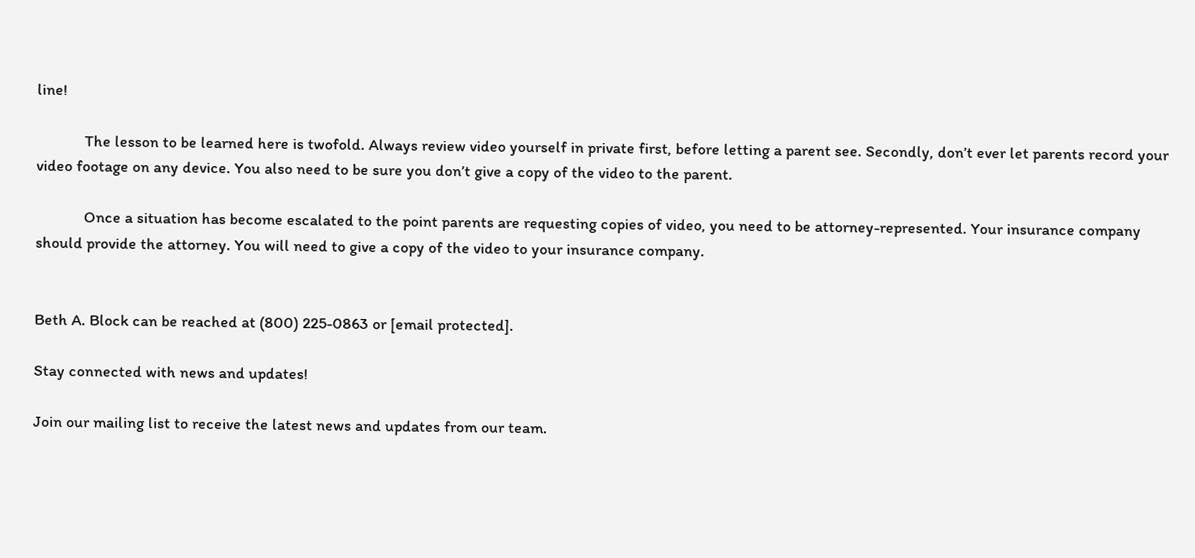line!

            The lesson to be learned here is twofold. Always review video yourself in private first, before letting a parent see. Secondly, don’t ever let parents record your video footage on any device. You also need to be sure you don’t give a copy of the video to the parent.

            Once a situation has become escalated to the point parents are requesting copies of video, you need to be attorney-represented. Your insurance company should provide the attorney. You will need to give a copy of the video to your insurance company.


Beth A. Block can be reached at (800) 225-0863 or [email protected].

Stay connected with news and updates!

Join our mailing list to receive the latest news and updates from our team.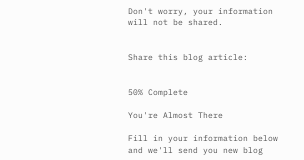Don't worry, your information will not be shared.


Share this blog article:


50% Complete

You're Almost There

Fill in your information below and we'll send you new blog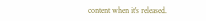content when it's released.